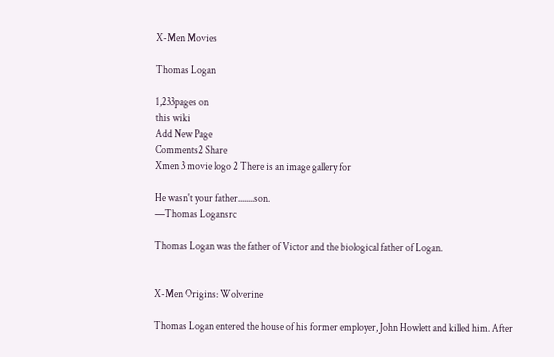X-Men Movies

Thomas Logan

1,233pages on
this wiki
Add New Page
Comments2 Share
Xmen 3 movie logo 2 There is an image gallery for

He wasn't your father........son.
―Thomas Logansrc

Thomas Logan was the father of Victor and the biological father of Logan.


X-Men Origins: Wolverine

Thomas Logan entered the house of his former employer, John Howlett and killed him. After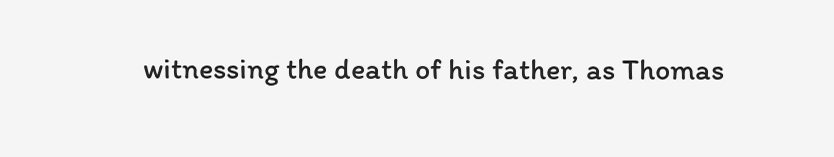witnessing the death of his father, as Thomas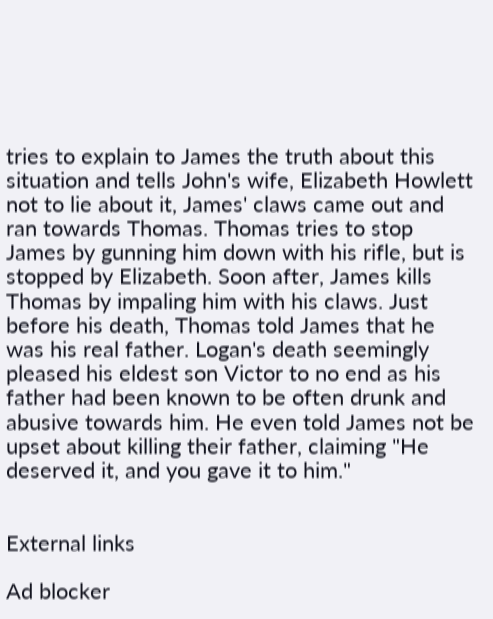tries to explain to James the truth about this situation and tells John's wife, Elizabeth Howlett not to lie about it, James' claws came out and ran towards Thomas. Thomas tries to stop James by gunning him down with his rifle, but is stopped by Elizabeth. Soon after, James kills Thomas by impaling him with his claws. Just before his death, Thomas told James that he was his real father. Logan's death seemingly pleased his eldest son Victor to no end as his father had been known to be often drunk and abusive towards him. He even told James not be upset about killing their father, claiming "He deserved it, and you gave it to him."


External links

Ad blocker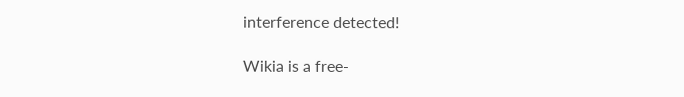interference detected!

Wikia is a free-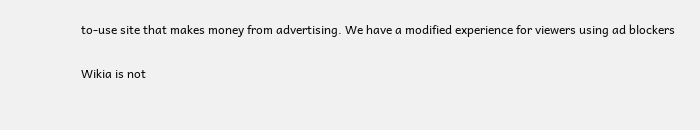to-use site that makes money from advertising. We have a modified experience for viewers using ad blockers

Wikia is not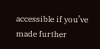accessible if you’ve made further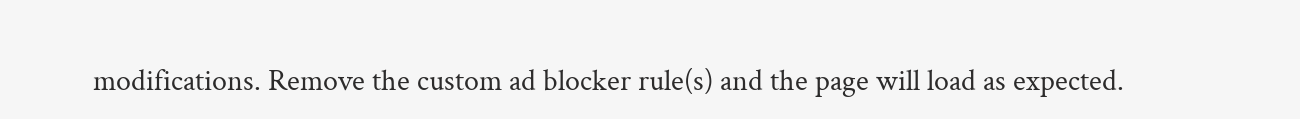modifications. Remove the custom ad blocker rule(s) and the page will load as expected.